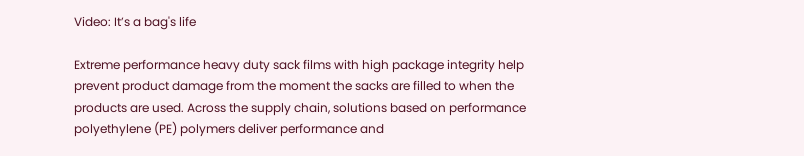Video: It’s a bag's life

Extreme performance heavy duty sack films with high package integrity help prevent product damage from the moment the sacks are filled to when the products are used. Across the supply chain, solutions based on performance polyethylene (PE) polymers deliver performance and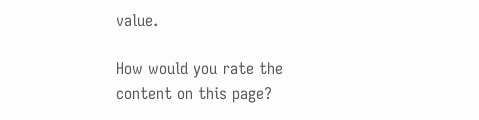value.

How would you rate the content on this page?